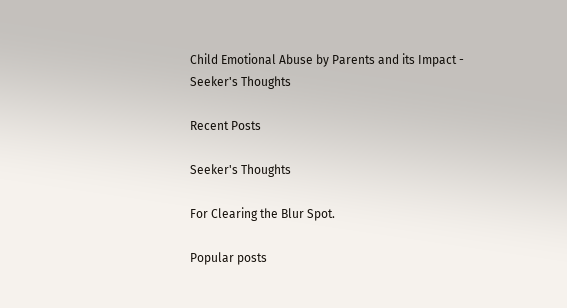Child Emotional Abuse by Parents and its Impact - Seeker's Thoughts

Recent Posts

Seeker's Thoughts

For Clearing the Blur Spot.

Popular posts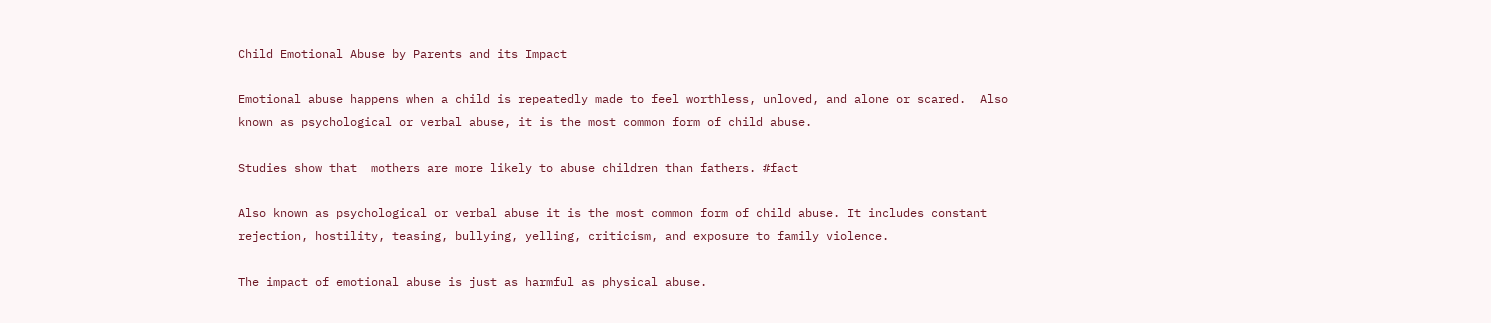Child Emotional Abuse by Parents and its Impact

Emotional abuse happens when a child is repeatedly made to feel worthless, unloved, and alone or scared.  Also known as psychological or verbal abuse, it is the most common form of child abuse.

Studies show that  mothers are more likely to abuse children than fathers. #fact

Also known as psychological or verbal abuse it is the most common form of child abuse. It includes constant rejection, hostility, teasing, bullying, yelling, criticism, and exposure to family violence.

The impact of emotional abuse is just as harmful as physical abuse.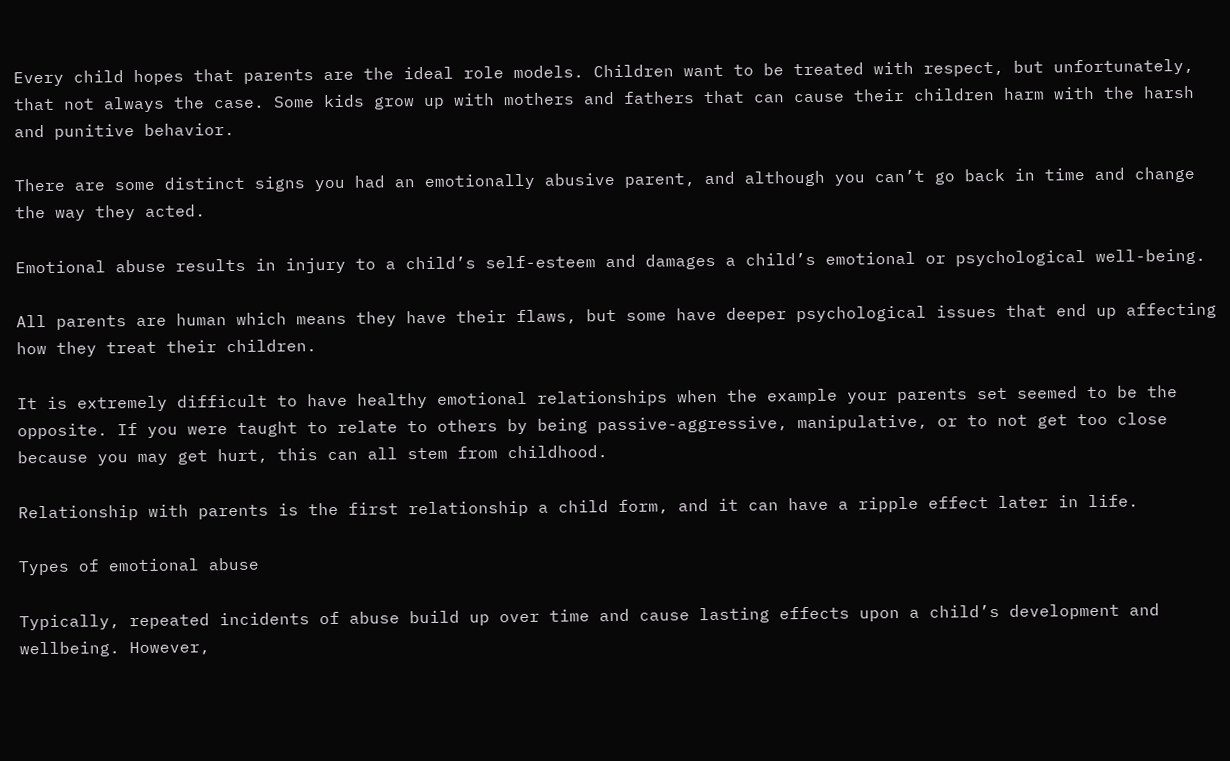Every child hopes that parents are the ideal role models. Children want to be treated with respect, but unfortunately, that not always the case. Some kids grow up with mothers and fathers that can cause their children harm with the harsh and punitive behavior.

There are some distinct signs you had an emotionally abusive parent, and although you can’t go back in time and change the way they acted.

Emotional abuse results in injury to a child’s self-esteem and damages a child’s emotional or psychological well-being.

All parents are human which means they have their flaws, but some have deeper psychological issues that end up affecting how they treat their children.

It is extremely difficult to have healthy emotional relationships when the example your parents set seemed to be the opposite. If you were taught to relate to others by being passive-aggressive, manipulative, or to not get too close because you may get hurt, this can all stem from childhood.

Relationship with parents is the first relationship a child form, and it can have a ripple effect later in life.

Types of emotional abuse

Typically, repeated incidents of abuse build up over time and cause lasting effects upon a child’s development and wellbeing. However,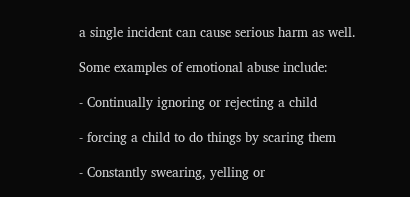a single incident can cause serious harm as well.

Some examples of emotional abuse include:

- Continually ignoring or rejecting a child

- forcing a child to do things by scaring them

- Constantly swearing, yelling or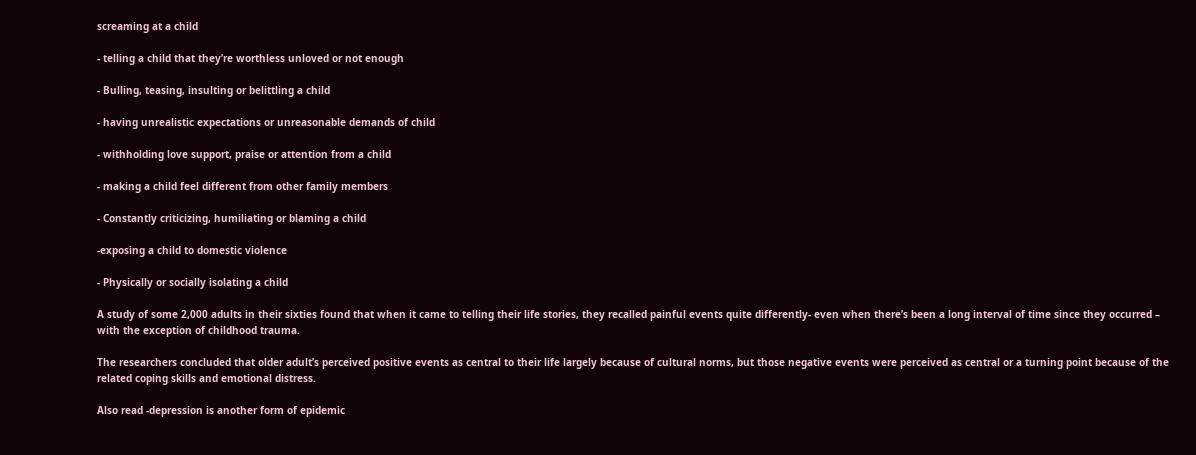screaming at a child

- telling a child that they’re worthless unloved or not enough

- Bulling, teasing, insulting or belittling a child

- having unrealistic expectations or unreasonable demands of child

- withholding love support, praise or attention from a child

- making a child feel different from other family members

- Constantly criticizing, humiliating or blaming a child

-exposing a child to domestic violence

- Physically or socially isolating a child

A study of some 2,000 adults in their sixties found that when it came to telling their life stories, they recalled painful events quite differently- even when there’s been a long interval of time since they occurred – with the exception of childhood trauma.

The researchers concluded that older adult’s perceived positive events as central to their life largely because of cultural norms, but those negative events were perceived as central or a turning point because of the related coping skills and emotional distress.

Also read -depression is another form of epidemic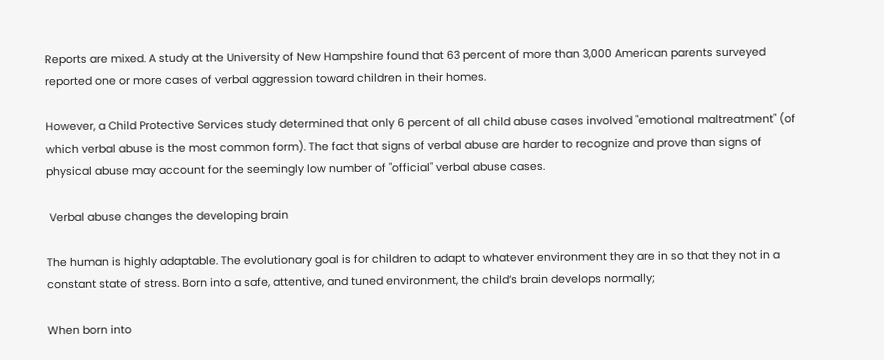Reports are mixed. A study at the University of New Hampshire found that 63 percent of more than 3,000 American parents surveyed reported one or more cases of verbal aggression toward children in their homes.

However, a Child Protective Services study determined that only 6 percent of all child abuse cases involved "emotional maltreatment" (of which verbal abuse is the most common form). The fact that signs of verbal abuse are harder to recognize and prove than signs of physical abuse may account for the seemingly low number of "official" verbal abuse cases.

 Verbal abuse changes the developing brain

The human is highly adaptable. The evolutionary goal is for children to adapt to whatever environment they are in so that they not in a constant state of stress. Born into a safe, attentive, and tuned environment, the child’s brain develops normally;

When born into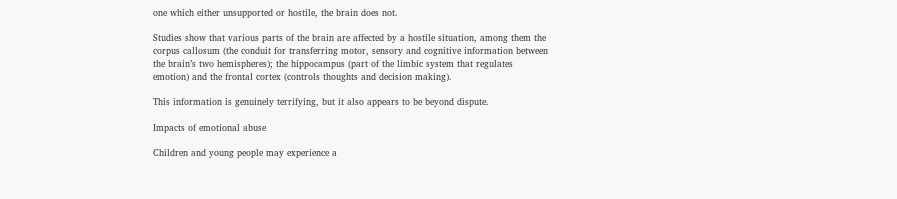one which either unsupported or hostile, the brain does not.

Studies show that various parts of the brain are affected by a hostile situation, among them the corpus callosum (the conduit for transferring motor, sensory and cognitive information between the brain’s two hemispheres); the hippocampus (part of the limbic system that regulates emotion) and the frontal cortex (controls thoughts and decision making).

This information is genuinely terrifying, but it also appears to be beyond dispute.

Impacts of emotional abuse

Children and young people may experience a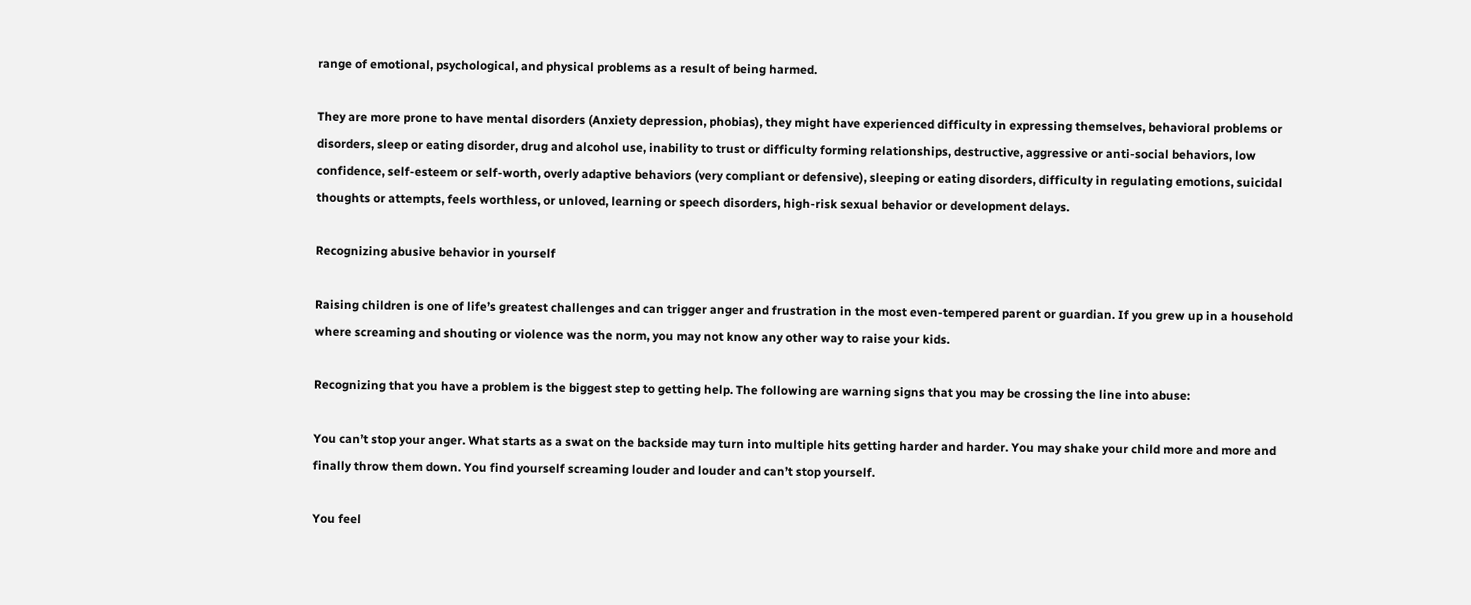range of emotional, psychological, and physical problems as a result of being harmed.

They are more prone to have mental disorders (Anxiety depression, phobias), they might have experienced difficulty in expressing themselves, behavioral problems or disorders, sleep or eating disorder, drug and alcohol use, inability to trust or difficulty forming relationships, destructive, aggressive or anti-social behaviors, low confidence, self-esteem or self-worth, overly adaptive behaviors (very compliant or defensive), sleeping or eating disorders, difficulty in regulating emotions, suicidal thoughts or attempts, feels worthless, or unloved, learning or speech disorders, high-risk sexual behavior or development delays.

Recognizing abusive behavior in yourself

Raising children is one of life’s greatest challenges and can trigger anger and frustration in the most even-tempered parent or guardian. If you grew up in a household where screaming and shouting or violence was the norm, you may not know any other way to raise your kids.

Recognizing that you have a problem is the biggest step to getting help. The following are warning signs that you may be crossing the line into abuse:

You can’t stop your anger. What starts as a swat on the backside may turn into multiple hits getting harder and harder. You may shake your child more and more and finally throw them down. You find yourself screaming louder and louder and can’t stop yourself.

You feel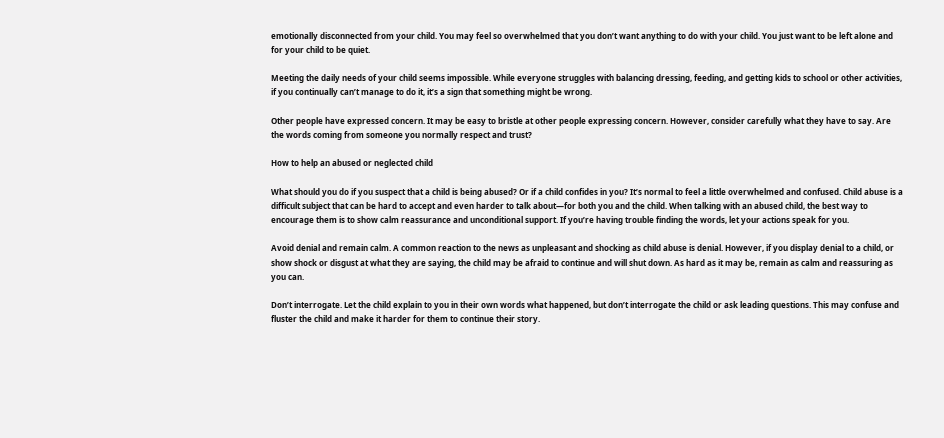emotionally disconnected from your child. You may feel so overwhelmed that you don’t want anything to do with your child. You just want to be left alone and for your child to be quiet.

Meeting the daily needs of your child seems impossible. While everyone struggles with balancing dressing, feeding, and getting kids to school or other activities, if you continually can’t manage to do it, it’s a sign that something might be wrong.

Other people have expressed concern. It may be easy to bristle at other people expressing concern. However, consider carefully what they have to say. Are the words coming from someone you normally respect and trust?

How to help an abused or neglected child

What should you do if you suspect that a child is being abused? Or if a child confides in you? It’s normal to feel a little overwhelmed and confused. Child abuse is a difficult subject that can be hard to accept and even harder to talk about—for both you and the child. When talking with an abused child, the best way to encourage them is to show calm reassurance and unconditional support. If you’re having trouble finding the words, let your actions speak for you.

Avoid denial and remain calm. A common reaction to the news as unpleasant and shocking as child abuse is denial. However, if you display denial to a child, or show shock or disgust at what they are saying, the child may be afraid to continue and will shut down. As hard as it may be, remain as calm and reassuring as you can.

Don’t interrogate. Let the child explain to you in their own words what happened, but don’t interrogate the child or ask leading questions. This may confuse and fluster the child and make it harder for them to continue their story.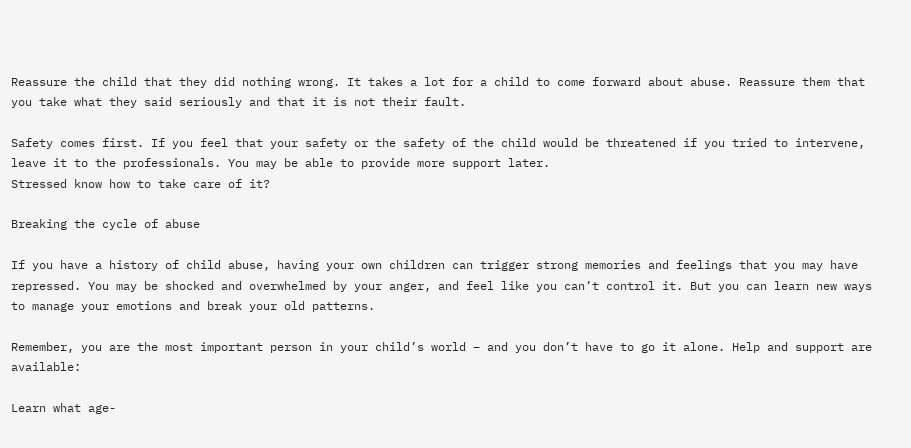Reassure the child that they did nothing wrong. It takes a lot for a child to come forward about abuse. Reassure them that you take what they said seriously and that it is not their fault.

Safety comes first. If you feel that your safety or the safety of the child would be threatened if you tried to intervene, leave it to the professionals. You may be able to provide more support later.
Stressed know how to take care of it?

Breaking the cycle of abuse

If you have a history of child abuse, having your own children can trigger strong memories and feelings that you may have repressed. You may be shocked and overwhelmed by your anger, and feel like you can’t control it. But you can learn new ways to manage your emotions and break your old patterns.

Remember, you are the most important person in your child’s world – and you don’t have to go it alone. Help and support are available:

Learn what age-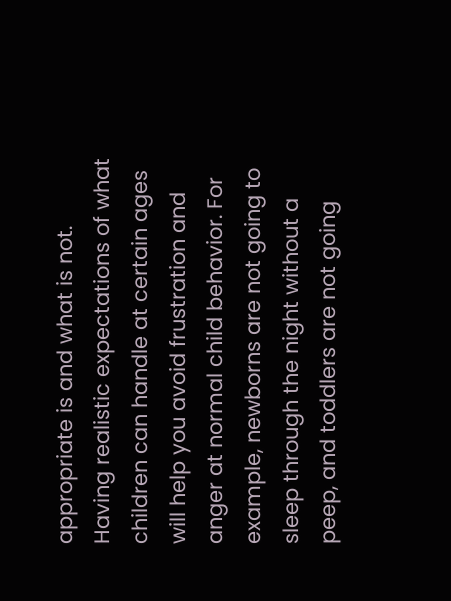appropriate is and what is not. Having realistic expectations of what children can handle at certain ages will help you avoid frustration and anger at normal child behavior. For example, newborns are not going to sleep through the night without a peep, and toddlers are not going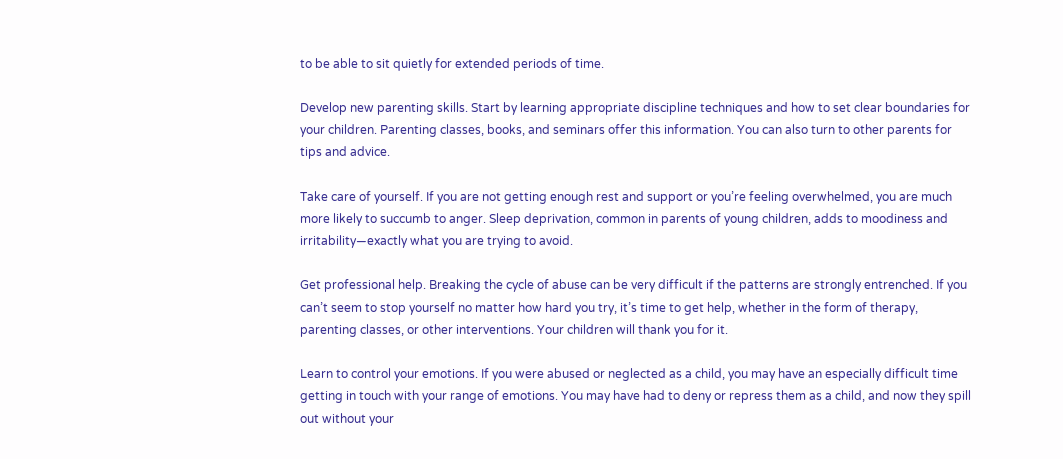to be able to sit quietly for extended periods of time.

Develop new parenting skills. Start by learning appropriate discipline techniques and how to set clear boundaries for your children. Parenting classes, books, and seminars offer this information. You can also turn to other parents for tips and advice.

Take care of yourself. If you are not getting enough rest and support or you’re feeling overwhelmed, you are much more likely to succumb to anger. Sleep deprivation, common in parents of young children, adds to moodiness and irritability—exactly what you are trying to avoid.

Get professional help. Breaking the cycle of abuse can be very difficult if the patterns are strongly entrenched. If you can’t seem to stop yourself no matter how hard you try, it’s time to get help, whether in the form of therapy, parenting classes, or other interventions. Your children will thank you for it.

Learn to control your emotions. If you were abused or neglected as a child, you may have an especially difficult time getting in touch with your range of emotions. You may have had to deny or repress them as a child, and now they spill out without your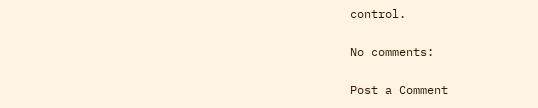control.

No comments:

Post a Comment